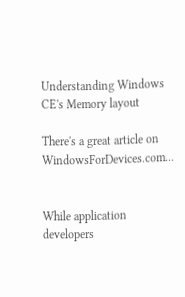Understanding Windows CE's Memory layout

There's a great article on WindowsForDevices.com...


While application developers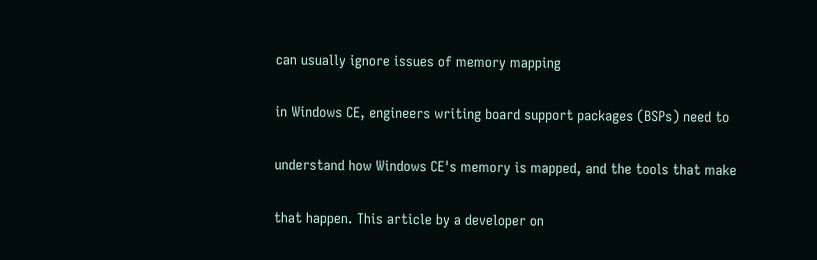can usually ignore issues of memory mapping

in Windows CE, engineers writing board support packages (BSPs) need to

understand how Windows CE's memory is mapped, and the tools that make

that happen. This article by a developer on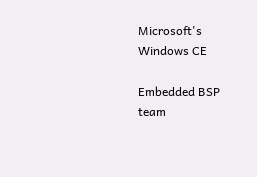Microsoft's Windows CE

Embedded BSP team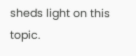sheds light on this topic.